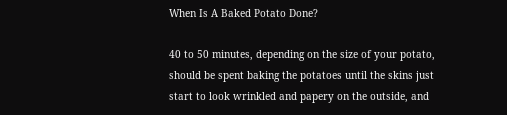When Is A Baked Potato Done?

40 to 50 minutes, depending on the size of your potato, should be spent baking the potatoes until the skins just start to look wrinkled and papery on the outside, and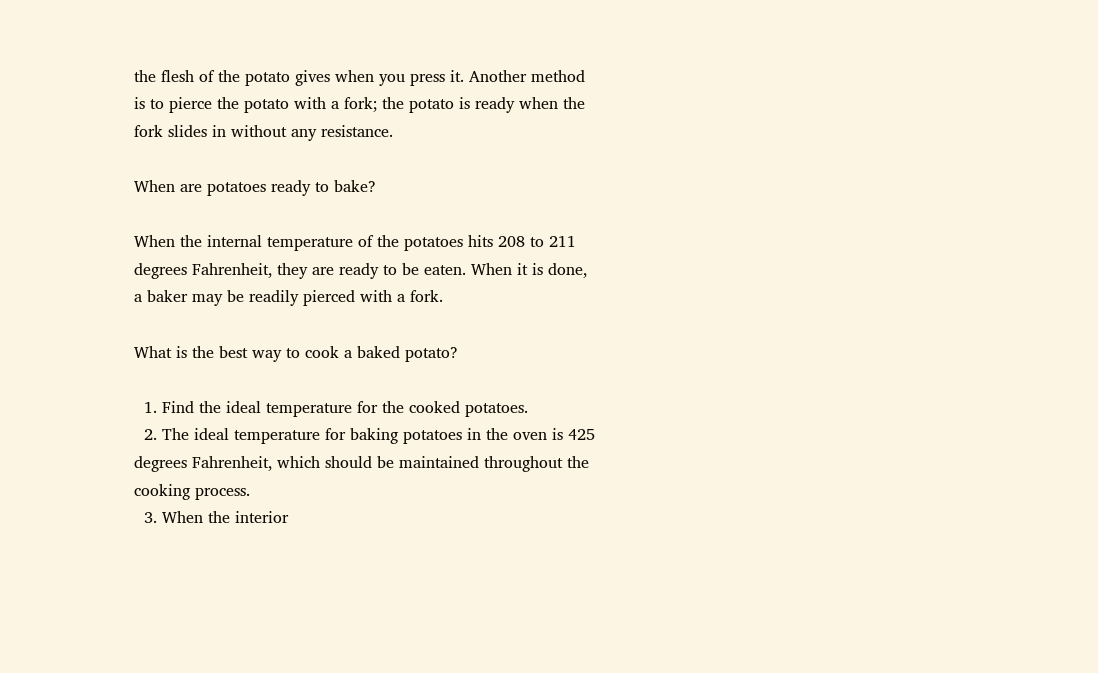the flesh of the potato gives when you press it. Another method is to pierce the potato with a fork; the potato is ready when the fork slides in without any resistance.

When are potatoes ready to bake?

When the internal temperature of the potatoes hits 208 to 211 degrees Fahrenheit, they are ready to be eaten. When it is done, a baker may be readily pierced with a fork.

What is the best way to cook a baked potato?

  1. Find the ideal temperature for the cooked potatoes.
  2. The ideal temperature for baking potatoes in the oven is 425 degrees Fahrenheit, which should be maintained throughout the cooking process.
  3. When the interior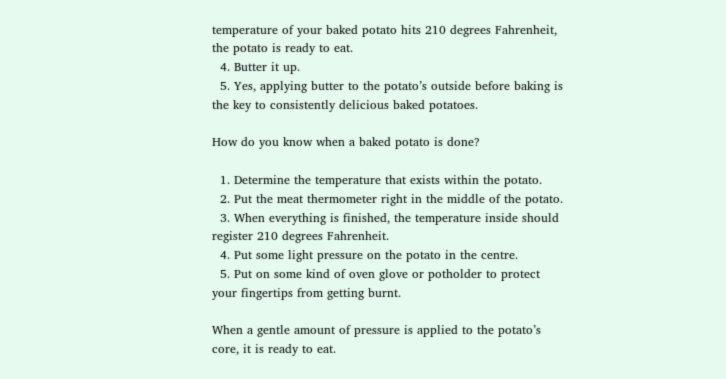temperature of your baked potato hits 210 degrees Fahrenheit, the potato is ready to eat.
  4. Butter it up.
  5. Yes, applying butter to the potato’s outside before baking is the key to consistently delicious baked potatoes.

How do you know when a baked potato is done?

  1. Determine the temperature that exists within the potato.
  2. Put the meat thermometer right in the middle of the potato.
  3. When everything is finished, the temperature inside should register 210 degrees Fahrenheit.
  4. Put some light pressure on the potato in the centre.
  5. Put on some kind of oven glove or potholder to protect your fingertips from getting burnt.

When a gentle amount of pressure is applied to the potato’s core, it is ready to eat.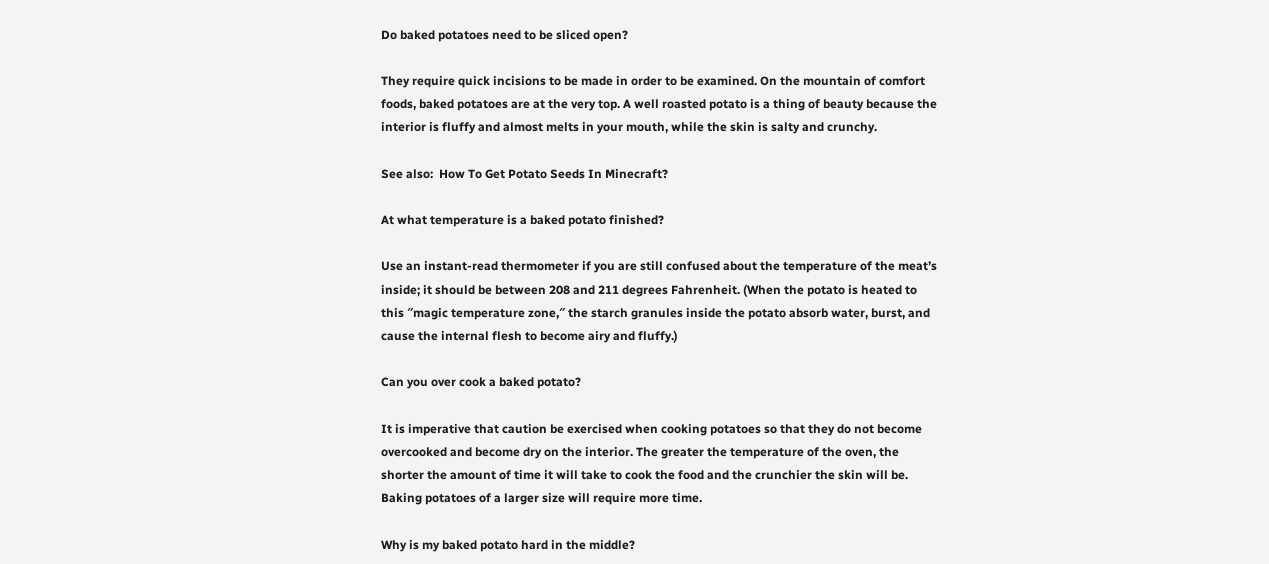Do baked potatoes need to be sliced open?

They require quick incisions to be made in order to be examined. On the mountain of comfort foods, baked potatoes are at the very top. A well roasted potato is a thing of beauty because the interior is fluffy and almost melts in your mouth, while the skin is salty and crunchy.

See also:  How To Get Potato Seeds In Minecraft?

At what temperature is a baked potato finished?

Use an instant-read thermometer if you are still confused about the temperature of the meat’s inside; it should be between 208 and 211 degrees Fahrenheit. (When the potato is heated to this ″magic temperature zone,″ the starch granules inside the potato absorb water, burst, and cause the internal flesh to become airy and fluffy.)

Can you over cook a baked potato?

It is imperative that caution be exercised when cooking potatoes so that they do not become overcooked and become dry on the interior. The greater the temperature of the oven, the shorter the amount of time it will take to cook the food and the crunchier the skin will be. Baking potatoes of a larger size will require more time.

Why is my baked potato hard in the middle?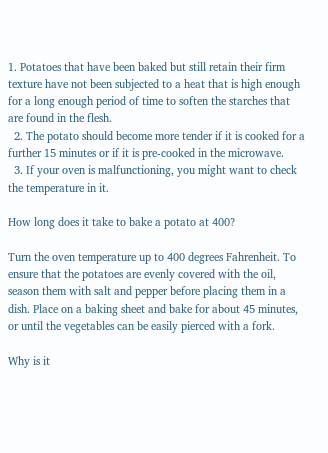1. Potatoes that have been baked but still retain their firm texture have not been subjected to a heat that is high enough for a long enough period of time to soften the starches that are found in the flesh.
  2. The potato should become more tender if it is cooked for a further 15 minutes or if it is pre-cooked in the microwave.
  3. If your oven is malfunctioning, you might want to check the temperature in it.

How long does it take to bake a potato at 400?

Turn the oven temperature up to 400 degrees Fahrenheit. To ensure that the potatoes are evenly covered with the oil, season them with salt and pepper before placing them in a dish. Place on a baking sheet and bake for about 45 minutes, or until the vegetables can be easily pierced with a fork.

Why is it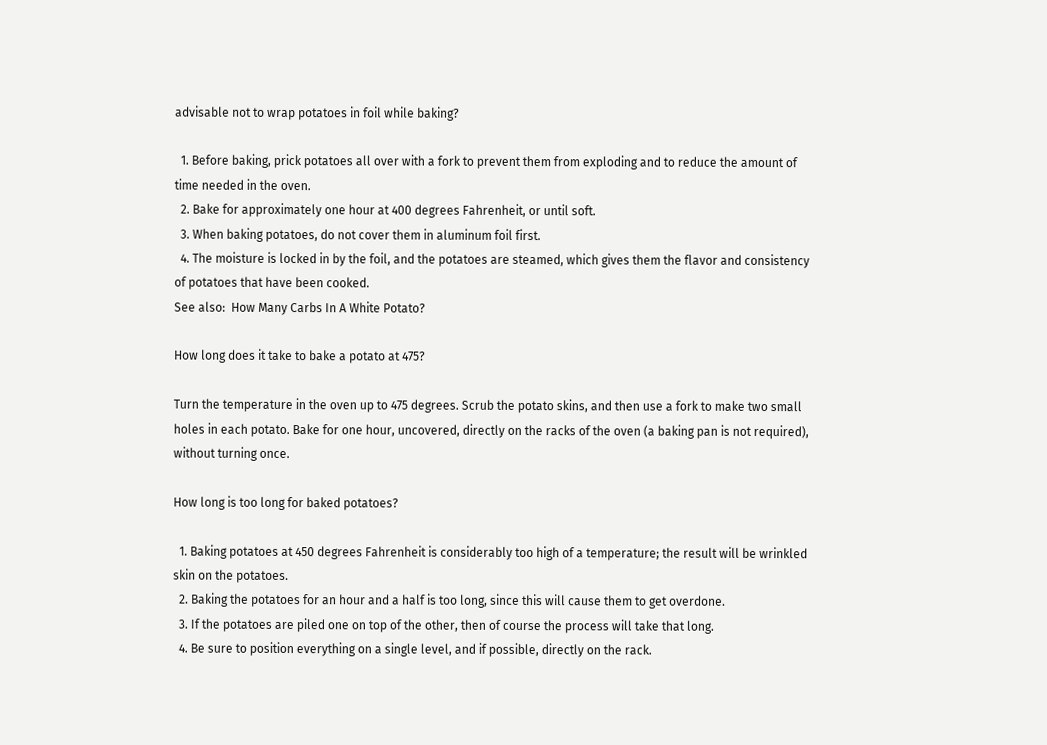advisable not to wrap potatoes in foil while baking?

  1. Before baking, prick potatoes all over with a fork to prevent them from exploding and to reduce the amount of time needed in the oven.
  2. Bake for approximately one hour at 400 degrees Fahrenheit, or until soft.
  3. When baking potatoes, do not cover them in aluminum foil first.
  4. The moisture is locked in by the foil, and the potatoes are steamed, which gives them the flavor and consistency of potatoes that have been cooked.
See also:  How Many Carbs In A White Potato?

How long does it take to bake a potato at 475?

Turn the temperature in the oven up to 475 degrees. Scrub the potato skins, and then use a fork to make two small holes in each potato. Bake for one hour, uncovered, directly on the racks of the oven (a baking pan is not required), without turning once.

How long is too long for baked potatoes?

  1. Baking potatoes at 450 degrees Fahrenheit is considerably too high of a temperature; the result will be wrinkled skin on the potatoes.
  2. Baking the potatoes for an hour and a half is too long, since this will cause them to get overdone.
  3. If the potatoes are piled one on top of the other, then of course the process will take that long.
  4. Be sure to position everything on a single level, and if possible, directly on the rack.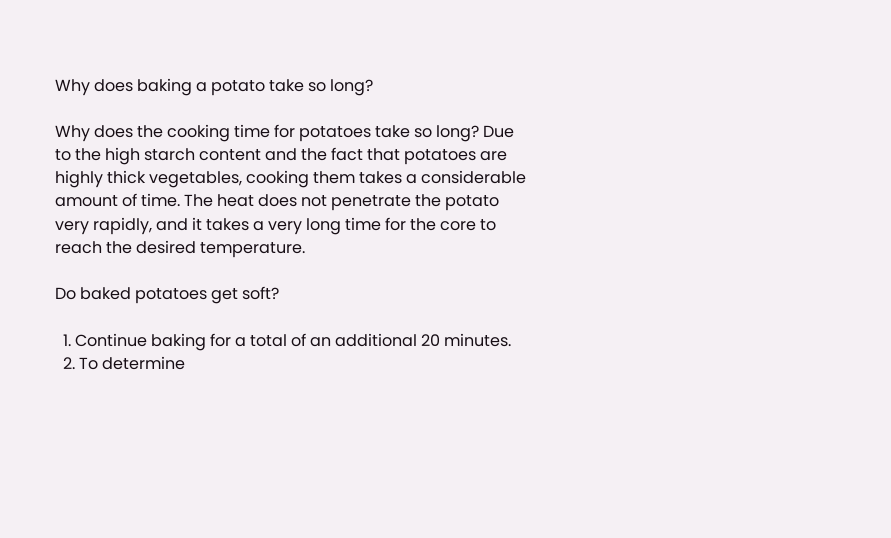Why does baking a potato take so long?

Why does the cooking time for potatoes take so long? Due to the high starch content and the fact that potatoes are highly thick vegetables, cooking them takes a considerable amount of time. The heat does not penetrate the potato very rapidly, and it takes a very long time for the core to reach the desired temperature.

Do baked potatoes get soft?

  1. Continue baking for a total of an additional 20 minutes.
  2. To determine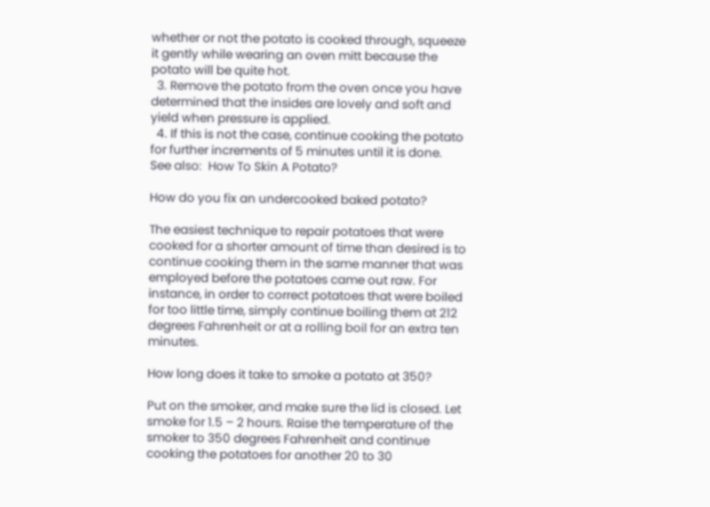whether or not the potato is cooked through, squeeze it gently while wearing an oven mitt because the potato will be quite hot.
  3. Remove the potato from the oven once you have determined that the insides are lovely and soft and yield when pressure is applied.
  4. If this is not the case, continue cooking the potato for further increments of 5 minutes until it is done.
See also:  How To Skin A Potato?

How do you fix an undercooked baked potato?

The easiest technique to repair potatoes that were cooked for a shorter amount of time than desired is to continue cooking them in the same manner that was employed before the potatoes came out raw. For instance, in order to correct potatoes that were boiled for too little time, simply continue boiling them at 212 degrees Fahrenheit or at a rolling boil for an extra ten minutes.

How long does it take to smoke a potato at 350?

Put on the smoker, and make sure the lid is closed. Let smoke for 1.5 – 2 hours. Raise the temperature of the smoker to 350 degrees Fahrenheit and continue cooking the potatoes for another 20 to 30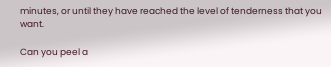minutes, or until they have reached the level of tenderness that you want.

Can you peel a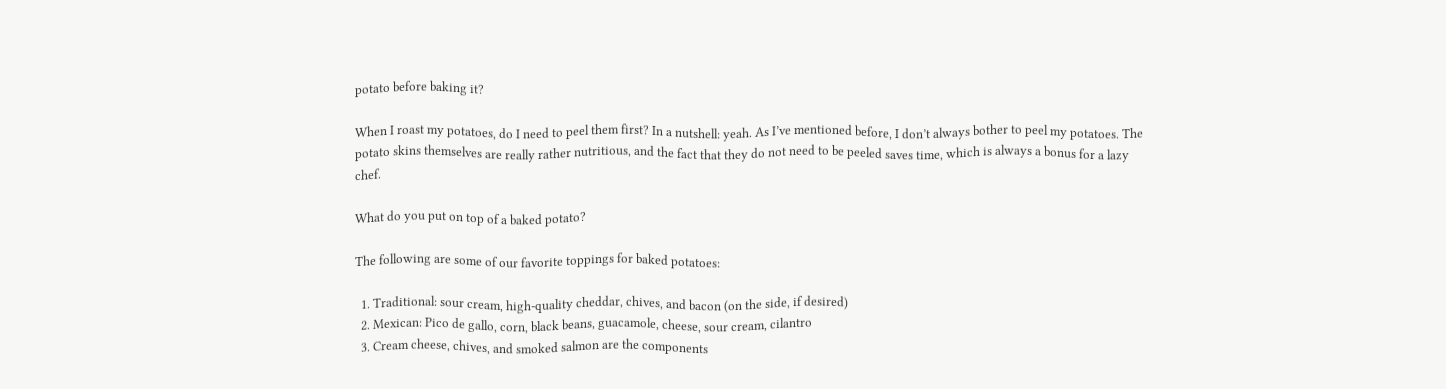potato before baking it?

When I roast my potatoes, do I need to peel them first? In a nutshell: yeah. As I’ve mentioned before, I don’t always bother to peel my potatoes. The potato skins themselves are really rather nutritious, and the fact that they do not need to be peeled saves time, which is always a bonus for a lazy chef.

What do you put on top of a baked potato?

The following are some of our favorite toppings for baked potatoes:

  1. Traditional: sour cream, high-quality cheddar, chives, and bacon (on the side, if desired)
  2. Mexican: Pico de gallo, corn, black beans, guacamole, cheese, sour cream, cilantro
  3. Cream cheese, chives, and smoked salmon are the components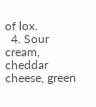of lox.
  4. Sour cream, cheddar cheese, green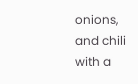onions, and chili with a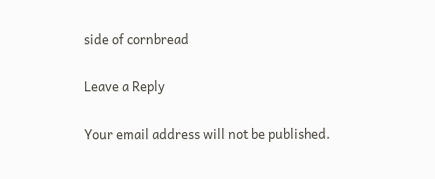side of cornbread

Leave a Reply

Your email address will not be published.